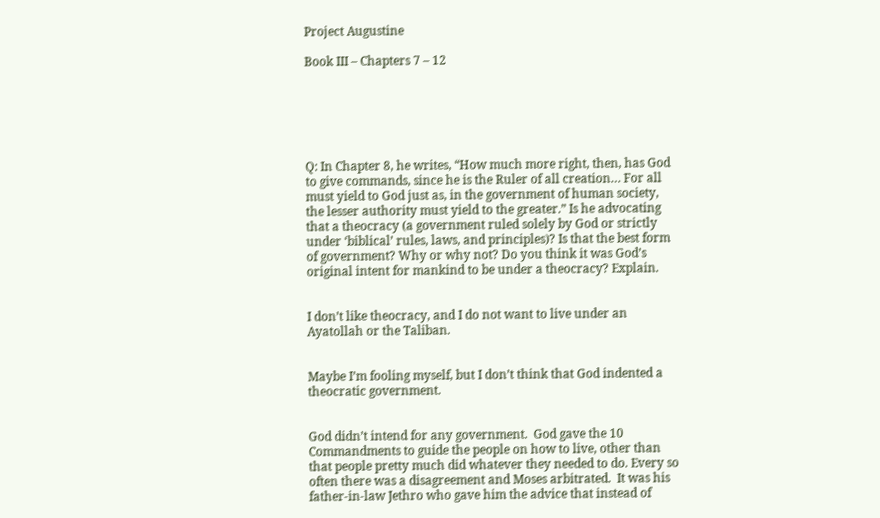Project Augustine

Book III – Chapters 7 – 12






Q: In Chapter 8, he writes, “How much more right, then, has God to give commands, since he is the Ruler of all creation… For all must yield to God just as, in the government of human society, the lesser authority must yield to the greater.” Is he advocating that a theocracy (a government ruled solely by God or strictly under ‘biblical’ rules, laws, and principles)? Is that the best form of government? Why or why not? Do you think it was God’s original intent for mankind to be under a theocracy? Explain.


I don’t like theocracy, and I do not want to live under an Ayatollah or the Taliban.


Maybe I’m fooling myself, but I don’t think that God indented a theocratic government.


God didn’t intend for any government.  God gave the 10 Commandments to guide the people on how to live, other than that people pretty much did whatever they needed to do. Every so often there was a disagreement and Moses arbitrated.  It was his father-in-law Jethro who gave him the advice that instead of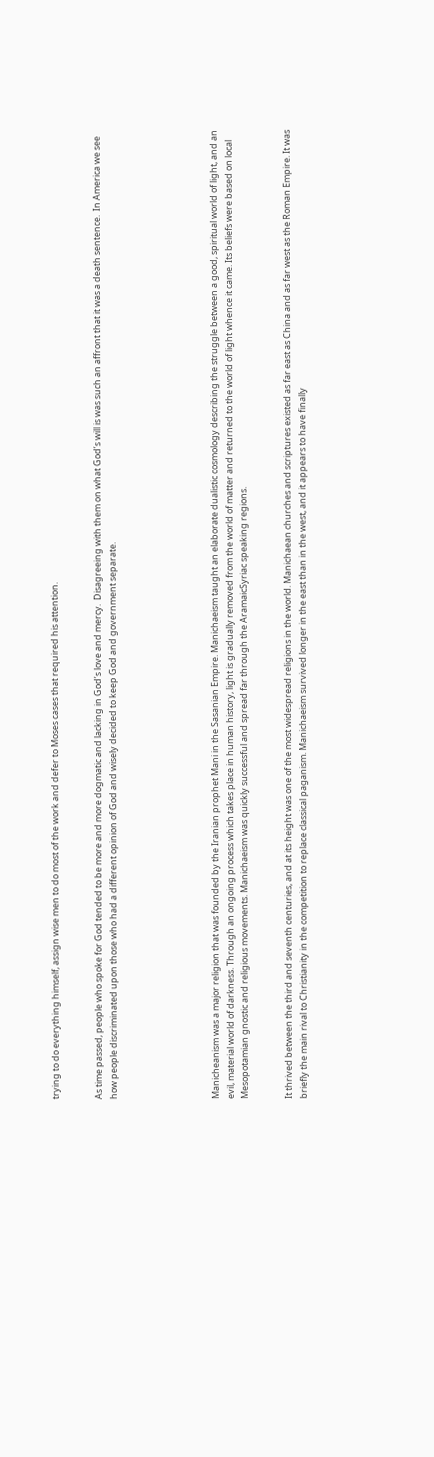trying to do everything himself, assign wise men to do most of the work and defer to Moses cases that required his attention.


As time passed, people who spoke for God tended to be more and more dogmatic and lacking in God’s love and mercy.  Disagreeing with them on what God’s will is was such an affront that it was a death sentence.  In America we see how people discriminated upon those who had a different opinion of God and wisely decided to keep God and government separate.






Manicheanism was a major religion that was founded by the Iranian prophet Mani in the Sasanian Empire. Manichaeism taught an elaborate dualistic cosmology describing the struggle between a good, spiritual world of light, and an evil, material world of darkness. Through an ongoing process which takes place in human history, light is gradually removed from the world of matter and returned to the world of light whence it came. Its beliefs were based on local Mesopotamian gnostic and religious movements. Manichaeism was quickly successful and spread far through the AramaicSyriac speaking regions.


It thrived between the third and seventh centuries, and at its height was one of the most widespread religions in the world. Manichaean churches and scriptures existed as far east as China and as far west as the Roman Empire. It was briefly the main rival to Christianity in the competition to replace classical paganism. Manichaeism survived longer in the east than in the west, and it appears to have finally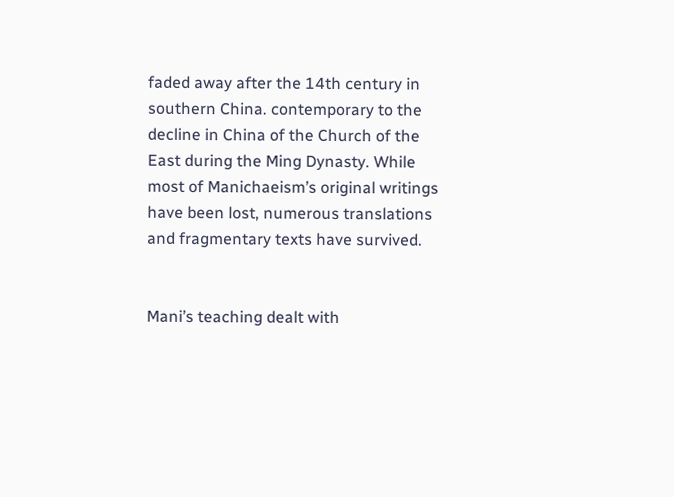faded away after the 14th century in southern China. contemporary to the decline in China of the Church of the East during the Ming Dynasty. While most of Manichaeism’s original writings have been lost, numerous translations and fragmentary texts have survived.


Mani’s teaching dealt with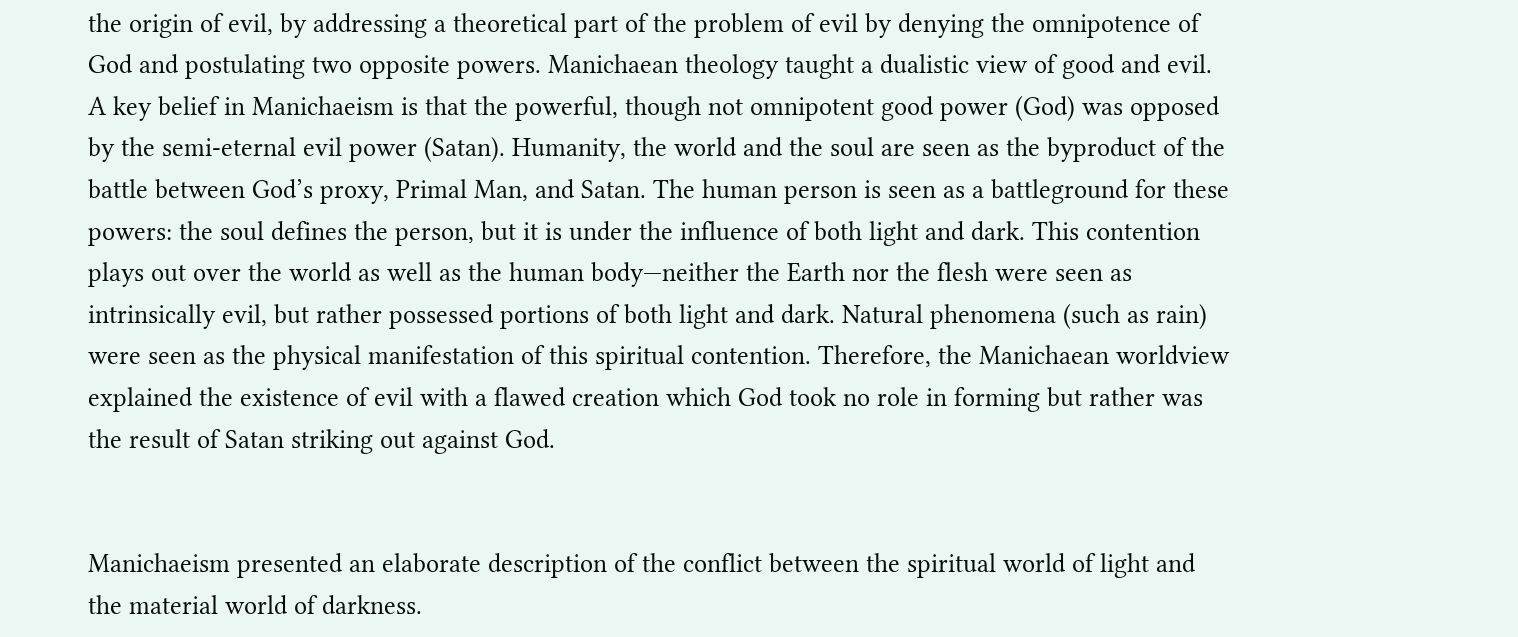the origin of evil, by addressing a theoretical part of the problem of evil by denying the omnipotence of God and postulating two opposite powers. Manichaean theology taught a dualistic view of good and evil. A key belief in Manichaeism is that the powerful, though not omnipotent good power (God) was opposed by the semi-eternal evil power (Satan). Humanity, the world and the soul are seen as the byproduct of the battle between God’s proxy, Primal Man, and Satan. The human person is seen as a battleground for these powers: the soul defines the person, but it is under the influence of both light and dark. This contention plays out over the world as well as the human body—neither the Earth nor the flesh were seen as intrinsically evil, but rather possessed portions of both light and dark. Natural phenomena (such as rain) were seen as the physical manifestation of this spiritual contention. Therefore, the Manichaean worldview explained the existence of evil with a flawed creation which God took no role in forming but rather was the result of Satan striking out against God.


Manichaeism presented an elaborate description of the conflict between the spiritual world of light and the material world of darkness.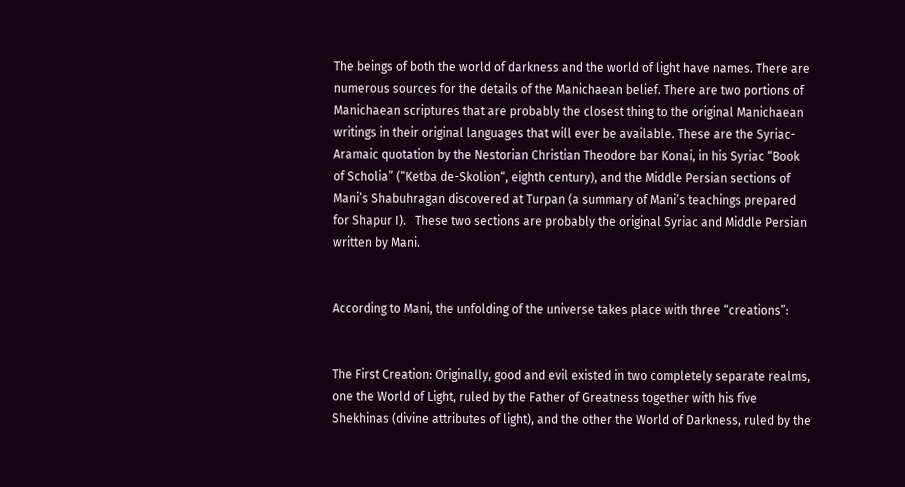The beings of both the world of darkness and the world of light have names. There are numerous sources for the details of the Manichaean belief. There are two portions of Manichaean scriptures that are probably the closest thing to the original Manichaean writings in their original languages that will ever be available. These are the Syriac-Aramaic quotation by the Nestorian Christian Theodore bar Konai, in his Syriac “Book of Scholia” (“Ketba de-Skolion“, eighth century), and the Middle Persian sections of Mani’s Shabuhragan discovered at Turpan (a summary of Mani’s teachings prepared for Shapur I).   These two sections are probably the original Syriac and Middle Persian written by Mani.


According to Mani, the unfolding of the universe takes place with three “creations”:


The First Creation: Originally, good and evil existed in two completely separate realms, one the World of Light, ruled by the Father of Greatness together with his five Shekhinas (divine attributes of light), and the other the World of Darkness, ruled by the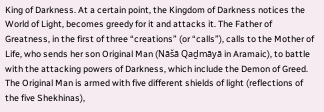King of Darkness. At a certain point, the Kingdom of Darkness notices the World of Light, becomes greedy for it and attacks it. The Father of Greatness, in the first of three “creations” (or “calls”), calls to the Mother of Life, who sends her son Original Man (Nāšā Qaḏmāyā in Aramaic), to battle with the attacking powers of Darkness, which include the Demon of Greed. The Original Man is armed with five different shields of light (reflections of the five Shekhinas),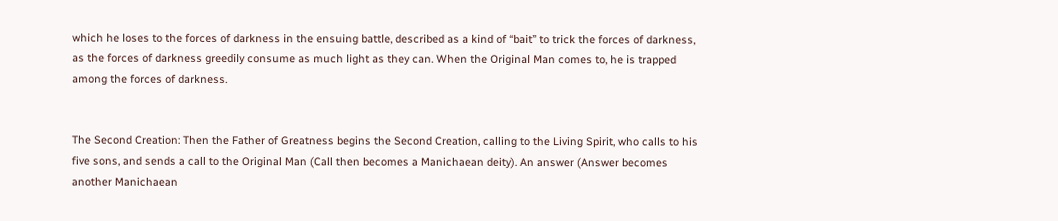which he loses to the forces of darkness in the ensuing battle, described as a kind of “bait” to trick the forces of darkness, as the forces of darkness greedily consume as much light as they can. When the Original Man comes to, he is trapped among the forces of darkness.


The Second Creation: Then the Father of Greatness begins the Second Creation, calling to the Living Spirit, who calls to his five sons, and sends a call to the Original Man (Call then becomes a Manichaean deity). An answer (Answer becomes another Manichaean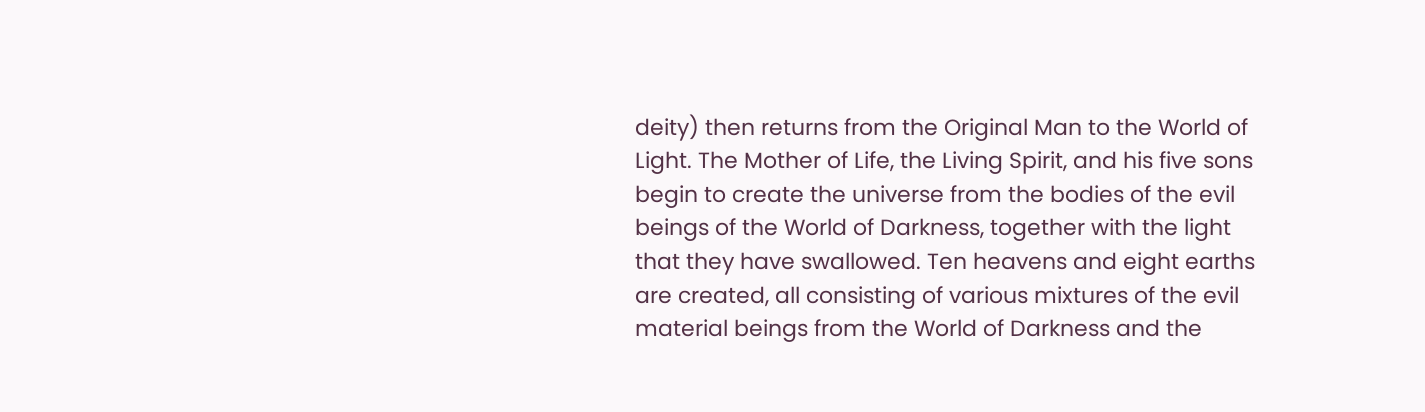deity) then returns from the Original Man to the World of Light. The Mother of Life, the Living Spirit, and his five sons begin to create the universe from the bodies of the evil beings of the World of Darkness, together with the light that they have swallowed. Ten heavens and eight earths are created, all consisting of various mixtures of the evil material beings from the World of Darkness and the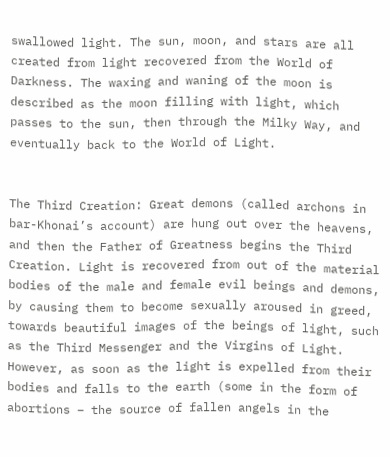swallowed light. The sun, moon, and stars are all created from light recovered from the World of Darkness. The waxing and waning of the moon is described as the moon filling with light, which passes to the sun, then through the Milky Way, and eventually back to the World of Light.


The Third Creation: Great demons (called archons in bar-Khonai’s account) are hung out over the heavens, and then the Father of Greatness begins the Third Creation. Light is recovered from out of the material bodies of the male and female evil beings and demons, by causing them to become sexually aroused in greed, towards beautiful images of the beings of light, such as the Third Messenger and the Virgins of Light. However, as soon as the light is expelled from their bodies and falls to the earth (some in the form of abortions – the source of fallen angels in the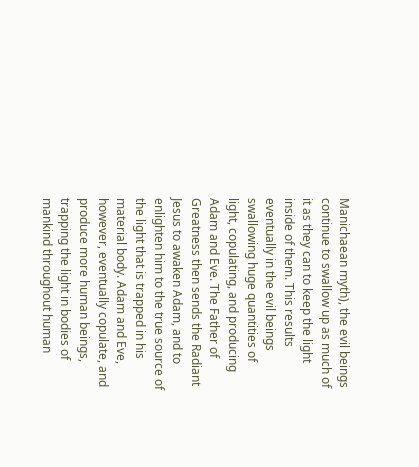Manichaean myth), the evil beings continue to swallow up as much of it as they can to keep the light inside of them. This results eventually in the evil beings swallowing huge quantities of light, copulating, and producing Adam and Eve. The Father of Greatness then sends the Radiant Jesus to awaken Adam, and to enlighten him to the true source of the light that is trapped in his material body. Adam and Eve, however, eventually copulate, and produce more human beings, trapping the light in bodies of mankind throughout human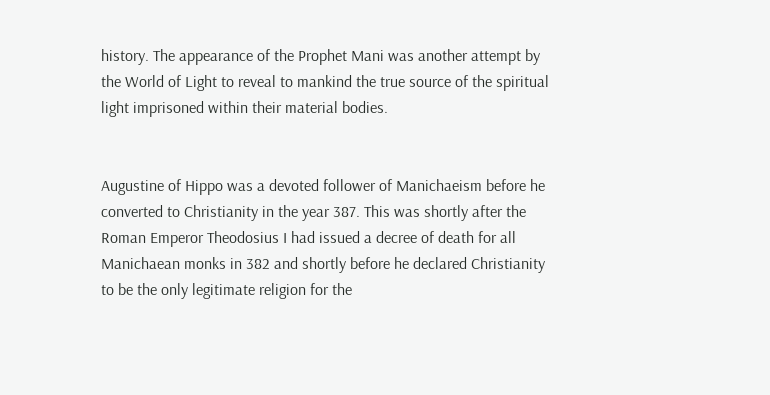history. The appearance of the Prophet Mani was another attempt by the World of Light to reveal to mankind the true source of the spiritual light imprisoned within their material bodies.


Augustine of Hippo was a devoted follower of Manichaeism before he converted to Christianity in the year 387. This was shortly after the Roman Emperor Theodosius I had issued a decree of death for all Manichaean monks in 382 and shortly before he declared Christianity to be the only legitimate religion for the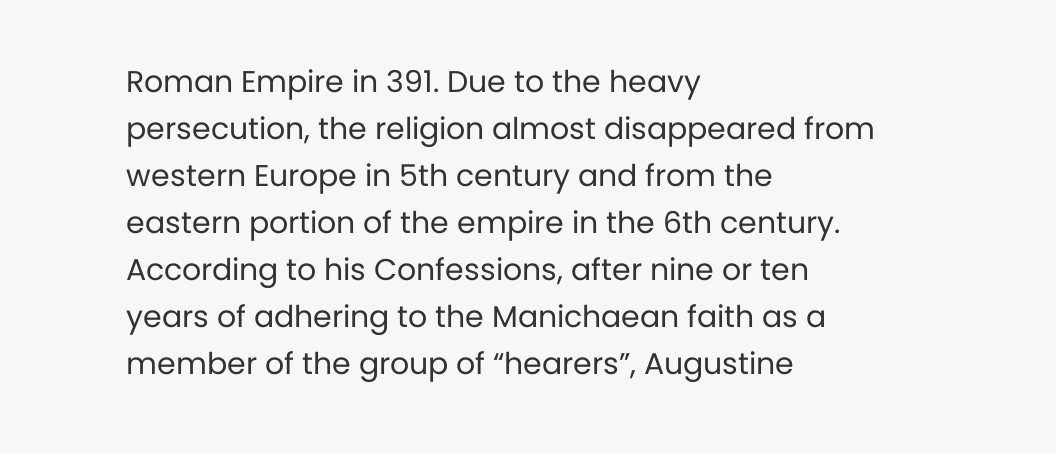Roman Empire in 391. Due to the heavy persecution, the religion almost disappeared from western Europe in 5th century and from the eastern portion of the empire in the 6th century. According to his Confessions, after nine or ten years of adhering to the Manichaean faith as a member of the group of “hearers”, Augustine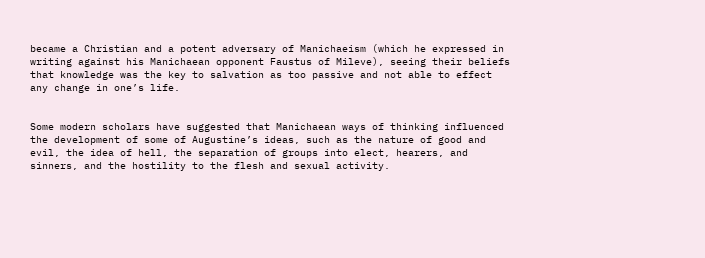became a Christian and a potent adversary of Manichaeism (which he expressed in writing against his Manichaean opponent Faustus of Mileve), seeing their beliefs that knowledge was the key to salvation as too passive and not able to effect any change in one’s life.


Some modern scholars have suggested that Manichaean ways of thinking influenced the development of some of Augustine’s ideas, such as the nature of good and evil, the idea of hell, the separation of groups into elect, hearers, and sinners, and the hostility to the flesh and sexual activity.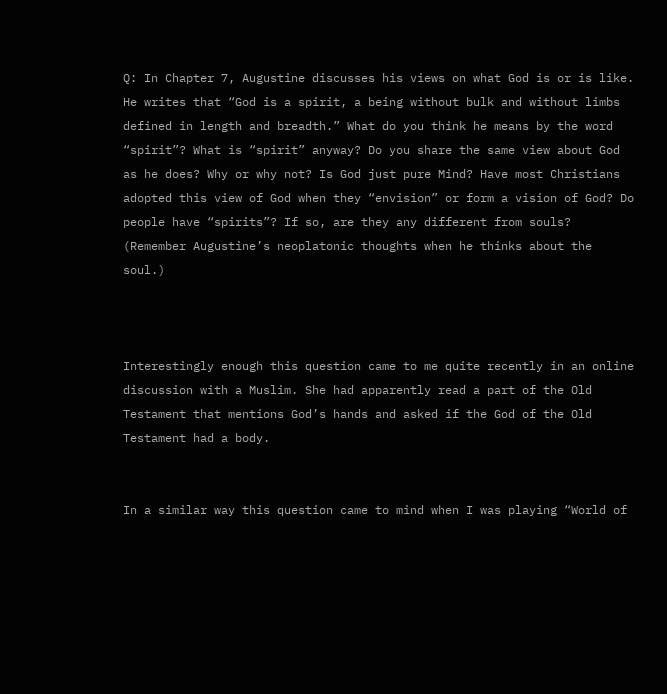Q: In Chapter 7, Augustine discusses his views on what God is or is like. He writes that “God is a spirit, a being without bulk and without limbs defined in length and breadth.” What do you think he means by the word “spirit”? What is “spirit” anyway? Do you share the same view about God as he does? Why or why not? Is God just pure Mind? Have most Christians adopted this view of God when they “envision” or form a vision of God? Do people have “spirits”? If so, are they any different from souls? (Remember Augustine’s neoplatonic thoughts when he thinks about the soul.)



Interestingly enough this question came to me quite recently in an online discussion with a Muslim. She had apparently read a part of the Old Testament that mentions God’s hands and asked if the God of the Old Testament had a body.


In a similar way this question came to mind when I was playing “World of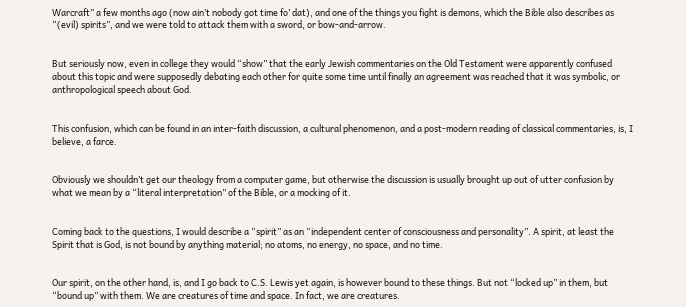Warcraft” a few months ago (now ain’t nobody got time fo’ dat), and one of the things you fight is demons, which the Bible also describes as “(evil) spirits”, and we were told to attack them with a sword, or bow-and-arrow.


But seriously now, even in college they would “show” that the early Jewish commentaries on the Old Testament were apparently confused about this topic and were supposedly debating each other for quite some time until finally an agreement was reached that it was symbolic, or anthropological speech about God.


This confusion, which can be found in an inter-faith discussion, a cultural phenomenon, and a post-modern reading of classical commentaries, is, I believe, a farce.


Obviously we shouldn’t get our theology from a computer game, but otherwise the discussion is usually brought up out of utter confusion by what we mean by a “literal interpretation” of the Bible, or a mocking of it.


Coming back to the questions, I would describe a “spirit” as an “independent center of consciousness and personality”. A spirit, at least the Spirit that is God, is not bound by anything material; no atoms, no energy, no space, and no time.


Our spirit, on the other hand, is, and I go back to C.S. Lewis yet again, is however bound to these things. But not “locked up” in them, but “bound up” with them. We are creatures of time and space. In fact, we are creatures.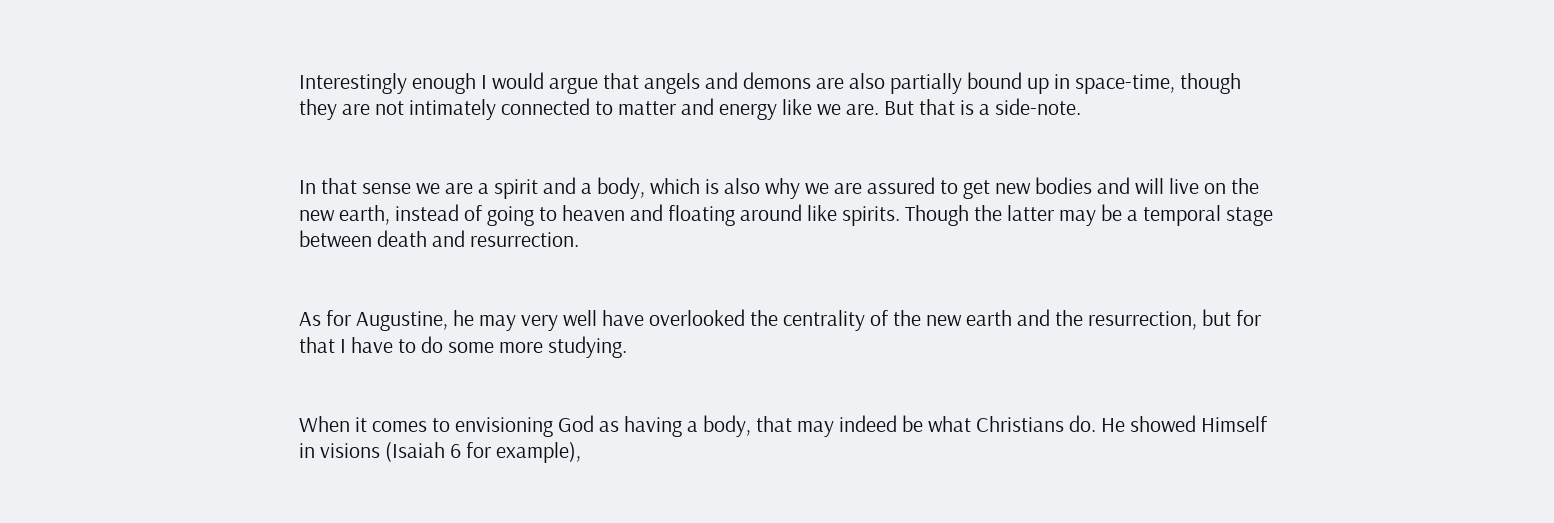Interestingly enough I would argue that angels and demons are also partially bound up in space-time, though they are not intimately connected to matter and energy like we are. But that is a side-note.


In that sense we are a spirit and a body, which is also why we are assured to get new bodies and will live on the new earth, instead of going to heaven and floating around like spirits. Though the latter may be a temporal stage between death and resurrection.


As for Augustine, he may very well have overlooked the centrality of the new earth and the resurrection, but for that I have to do some more studying.


When it comes to envisioning God as having a body, that may indeed be what Christians do. He showed Himself in visions (Isaiah 6 for example),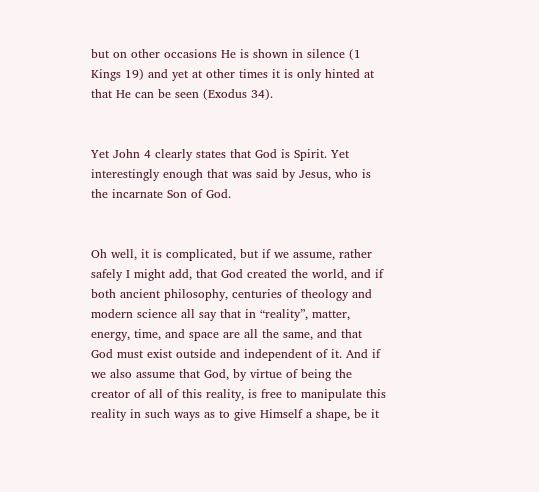but on other occasions He is shown in silence (1 Kings 19) and yet at other times it is only hinted at that He can be seen (Exodus 34).


Yet John 4 clearly states that God is Spirit. Yet interestingly enough that was said by Jesus, who is the incarnate Son of God.


Oh well, it is complicated, but if we assume, rather safely I might add, that God created the world, and if both ancient philosophy, centuries of theology and modern science all say that in “reality”, matter, energy, time, and space are all the same, and that God must exist outside and independent of it. And if we also assume that God, by virtue of being the creator of all of this reality, is free to manipulate this reality in such ways as to give Himself a shape, be it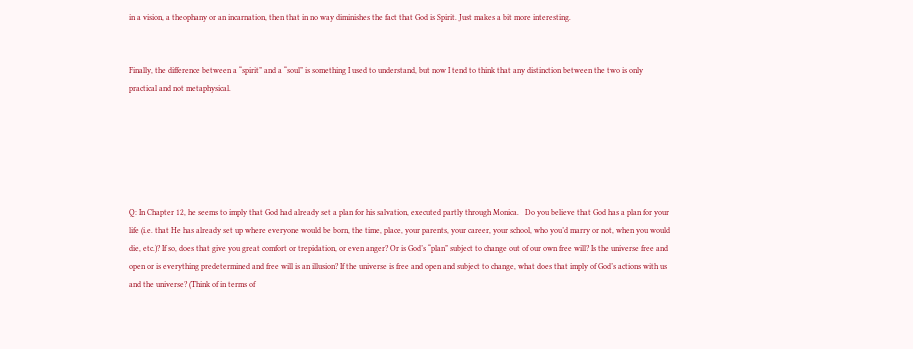in a vision, a theophany or an incarnation, then that in no way diminishes the fact that God is Spirit. Just makes a bit more interesting.


Finally, the difference between a “spirit” and a “soul” is something I used to understand, but now I tend to think that any distinction between the two is only practical and not metaphysical.






Q: In Chapter 12, he seems to imply that God had already set a plan for his salvation, executed partly through Monica.   Do you believe that God has a plan for your life (i.e. that He has already set up where everyone would be born, the time, place, your parents, your career, your school, who you’d marry or not, when you would die, etc.)? If so, does that give you great comfort or trepidation, or even anger? Or is God’s “plan” subject to change out of our own free will? Is the universe free and open or is everything predetermined and free will is an illusion? If the universe is free and open and subject to change, what does that imply of God’s actions with us and the universe? (Think of in terms of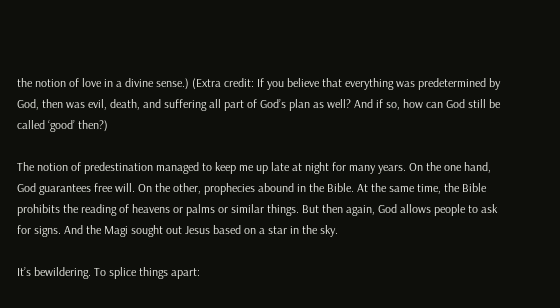the notion of love in a divine sense.) (Extra credit: If you believe that everything was predetermined by God, then was evil, death, and suffering all part of God’s plan as well? And if so, how can God still be called ‘good’ then?)

The notion of predestination managed to keep me up late at night for many years. On the one hand, God guarantees free will. On the other, prophecies abound in the Bible. At the same time, the Bible prohibits the reading of heavens or palms or similar things. But then again, God allows people to ask for signs. And the Magi sought out Jesus based on a star in the sky.

It’s bewildering. To splice things apart: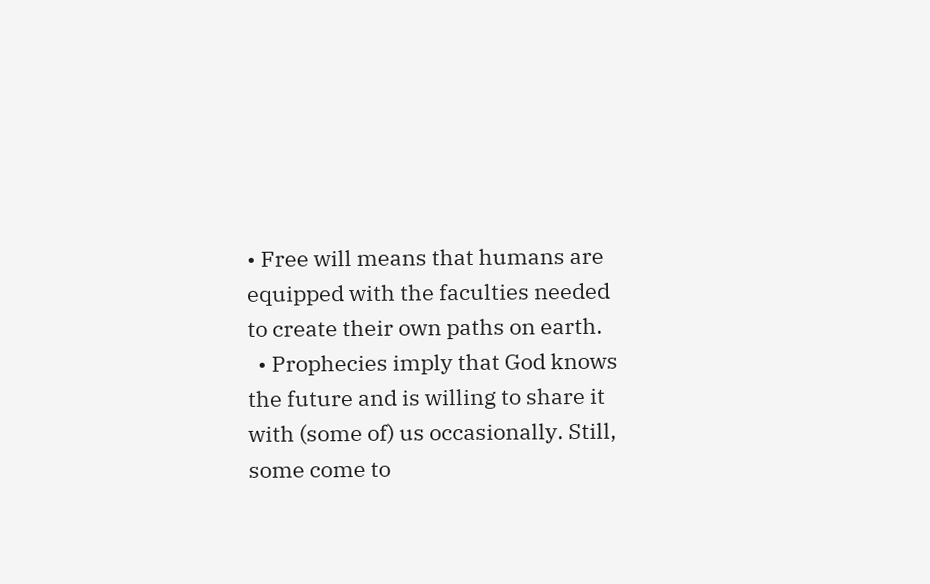• Free will means that humans are equipped with the faculties needed to create their own paths on earth.
  • Prophecies imply that God knows the future and is willing to share it with (some of) us occasionally. Still, some come to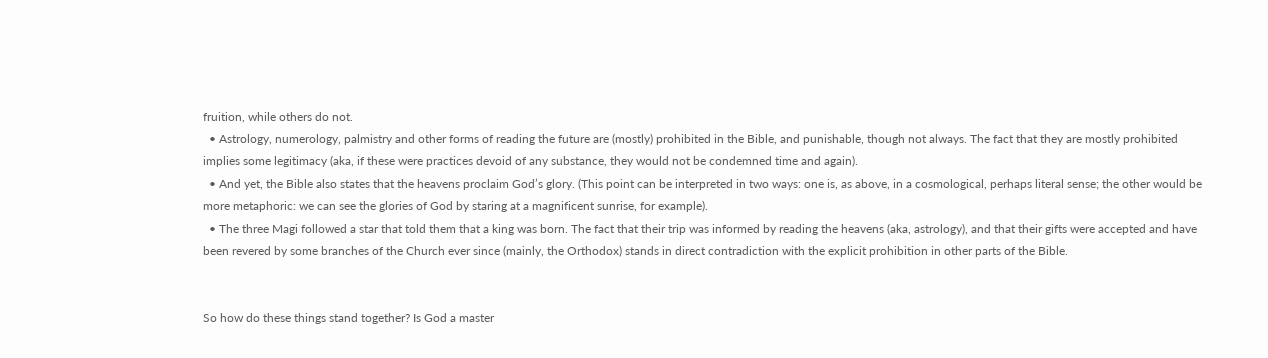fruition, while others do not.
  • Astrology, numerology, palmistry and other forms of reading the future are (mostly) prohibited in the Bible, and punishable, though not always. The fact that they are mostly prohibited implies some legitimacy (aka, if these were practices devoid of any substance, they would not be condemned time and again).
  • And yet, the Bible also states that the heavens proclaim God’s glory. (This point can be interpreted in two ways: one is, as above, in a cosmological, perhaps literal sense; the other would be more metaphoric: we can see the glories of God by staring at a magnificent sunrise, for example).
  • The three Magi followed a star that told them that a king was born. The fact that their trip was informed by reading the heavens (aka, astrology), and that their gifts were accepted and have been revered by some branches of the Church ever since (mainly, the Orthodox) stands in direct contradiction with the explicit prohibition in other parts of the Bible.


So how do these things stand together? Is God a master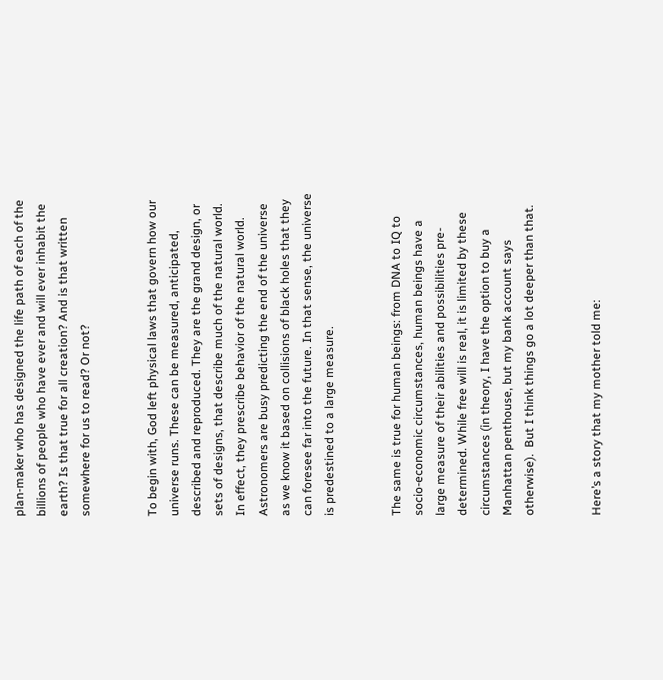plan-maker who has designed the life path of each of the billions of people who have ever and will ever inhabit the earth? Is that true for all creation? And is that written somewhere for us to read? Or not?


To begin with, God left physical laws that govern how our universe runs. These can be measured, anticipated, described and reproduced. They are the grand design, or sets of designs, that describe much of the natural world. In effect, they prescribe behavior of the natural world. Astronomers are busy predicting the end of the universe as we know it based on collisions of black holes that they can foresee far into the future. In that sense, the universe is predestined to a large measure.


The same is true for human beings: from DNA to IQ to socio-economic circumstances, human beings have a large measure of their abilities and possibilities pre-determined. While free will is real, it is limited by these circumstances (in theory, I have the option to buy a Manhattan penthouse, but my bank account says otherwise).  But I think things go a lot deeper than that.


Here’s a story that my mother told me: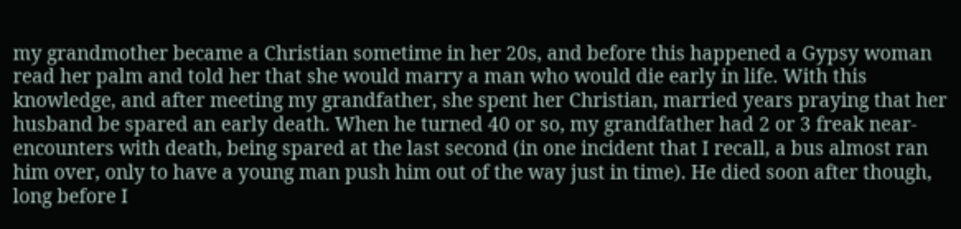my grandmother became a Christian sometime in her 20s, and before this happened a Gypsy woman read her palm and told her that she would marry a man who would die early in life. With this knowledge, and after meeting my grandfather, she spent her Christian, married years praying that her husband be spared an early death. When he turned 40 or so, my grandfather had 2 or 3 freak near-encounters with death, being spared at the last second (in one incident that I recall, a bus almost ran him over, only to have a young man push him out of the way just in time). He died soon after though, long before I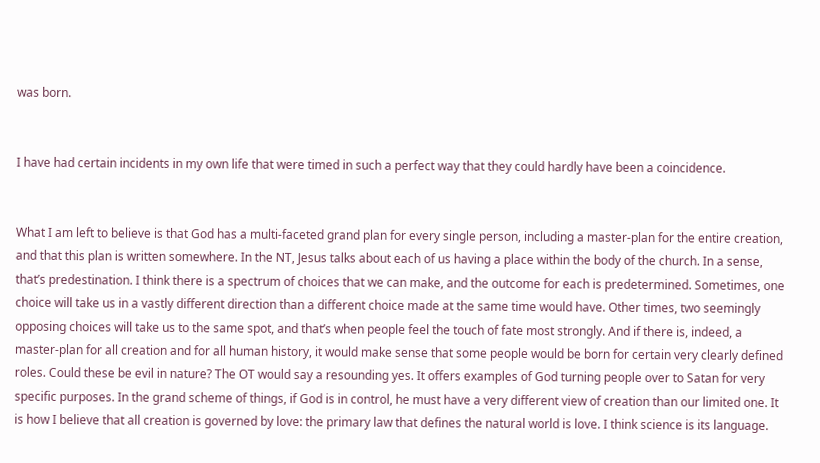was born.


I have had certain incidents in my own life that were timed in such a perfect way that they could hardly have been a coincidence.


What I am left to believe is that God has a multi-faceted grand plan for every single person, including a master-plan for the entire creation, and that this plan is written somewhere. In the NT, Jesus talks about each of us having a place within the body of the church. In a sense, that’s predestination. I think there is a spectrum of choices that we can make, and the outcome for each is predetermined. Sometimes, one choice will take us in a vastly different direction than a different choice made at the same time would have. Other times, two seemingly opposing choices will take us to the same spot, and that’s when people feel the touch of fate most strongly. And if there is, indeed, a master-plan for all creation and for all human history, it would make sense that some people would be born for certain very clearly defined roles. Could these be evil in nature? The OT would say a resounding yes. It offers examples of God turning people over to Satan for very specific purposes. In the grand scheme of things, if God is in control, he must have a very different view of creation than our limited one. It is how I believe that all creation is governed by love: the primary law that defines the natural world is love. I think science is its language.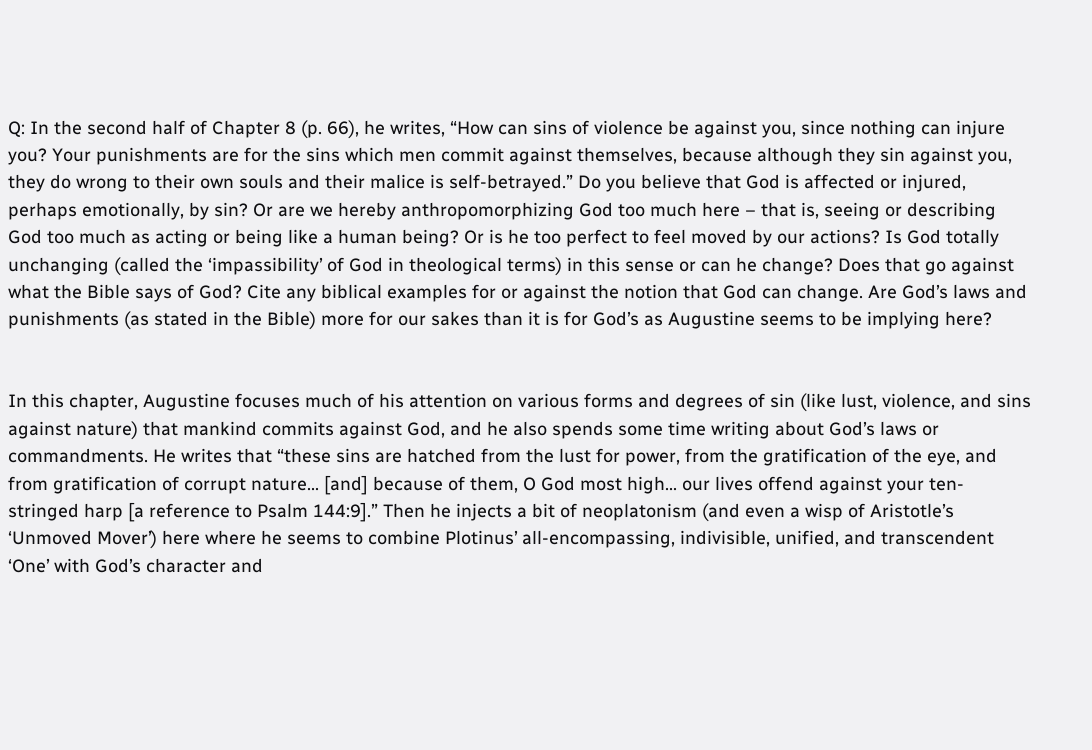Q: In the second half of Chapter 8 (p. 66), he writes, “How can sins of violence be against you, since nothing can injure you? Your punishments are for the sins which men commit against themselves, because although they sin against you, they do wrong to their own souls and their malice is self-betrayed.” Do you believe that God is affected or injured, perhaps emotionally, by sin? Or are we hereby anthropomorphizing God too much here – that is, seeing or describing God too much as acting or being like a human being? Or is he too perfect to feel moved by our actions? Is God totally unchanging (called the ‘impassibility’ of God in theological terms) in this sense or can he change? Does that go against what the Bible says of God? Cite any biblical examples for or against the notion that God can change. Are God’s laws and punishments (as stated in the Bible) more for our sakes than it is for God’s as Augustine seems to be implying here?


In this chapter, Augustine focuses much of his attention on various forms and degrees of sin (like lust, violence, and sins against nature) that mankind commits against God, and he also spends some time writing about God’s laws or commandments. He writes that “these sins are hatched from the lust for power, from the gratification of the eye, and from gratification of corrupt nature… [and] because of them, O God most high… our lives offend against your ten-stringed harp [a reference to Psalm 144:9].” Then he injects a bit of neoplatonism (and even a wisp of Aristotle’s ‘Unmoved Mover’) here where he seems to combine Plotinus’ all-encompassing, indivisible, unified, and transcendent ‘One’ with God’s character and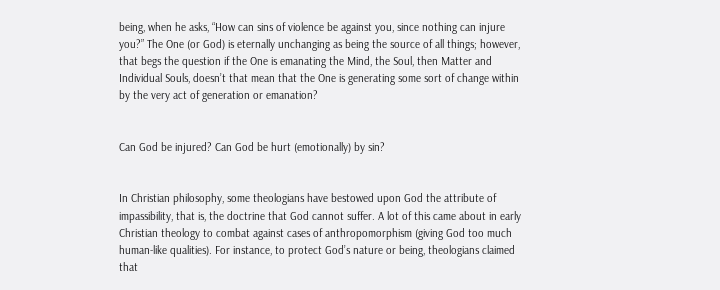being, when he asks, “How can sins of violence be against you, since nothing can injure you?” The One (or God) is eternally unchanging as being the source of all things; however, that begs the question if the One is emanating the Mind, the Soul, then Matter and Individual Souls, doesn’t that mean that the One is generating some sort of change within by the very act of generation or emanation?


Can God be injured? Can God be hurt (emotionally) by sin?


In Christian philosophy, some theologians have bestowed upon God the attribute of impassibility, that is, the doctrine that God cannot suffer. A lot of this came about in early Christian theology to combat against cases of anthropomorphism (giving God too much human-like qualities). For instance, to protect God’s nature or being, theologians claimed that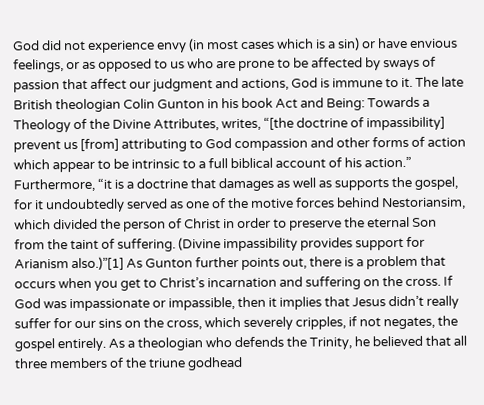God did not experience envy (in most cases which is a sin) or have envious feelings, or as opposed to us who are prone to be affected by sways of passion that affect our judgment and actions, God is immune to it. The late British theologian Colin Gunton in his book Act and Being: Towards a Theology of the Divine Attributes, writes, “[the doctrine of impassibility] prevent us [from] attributing to God compassion and other forms of action which appear to be intrinsic to a full biblical account of his action.” Furthermore, “it is a doctrine that damages as well as supports the gospel, for it undoubtedly served as one of the motive forces behind Nestoriansim, which divided the person of Christ in order to preserve the eternal Son from the taint of suffering. (Divine impassibility provides support for Arianism also.)”[1] As Gunton further points out, there is a problem that occurs when you get to Christ’s incarnation and suffering on the cross. If God was impassionate or impassible, then it implies that Jesus didn’t really suffer for our sins on the cross, which severely cripples, if not negates, the gospel entirely. As a theologian who defends the Trinity, he believed that all three members of the triune godhead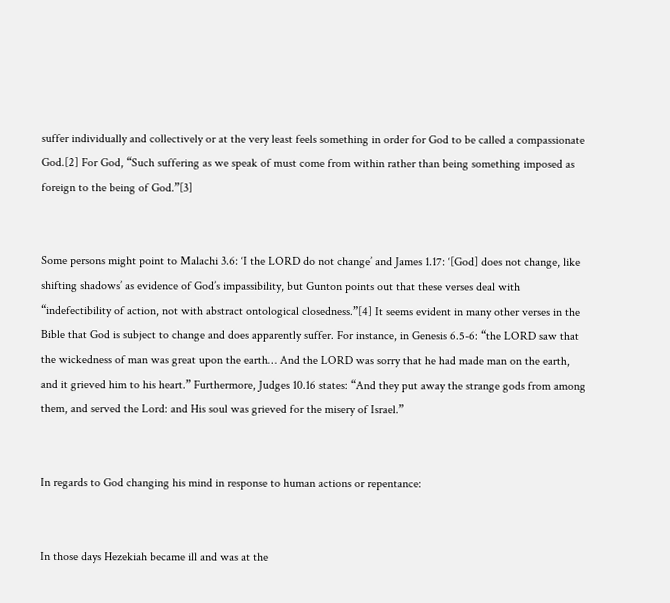suffer individually and collectively or at the very least feels something in order for God to be called a compassionate God.[2] For God, “Such suffering as we speak of must come from within rather than being something imposed as foreign to the being of God.”[3]


Some persons might point to Malachi 3.6: ‘I the LORD do not change’ and James 1.17: ‘[God] does not change, like shifting shadows’ as evidence of God’s impassibility, but Gunton points out that these verses deal with “indefectibility of action, not with abstract ontological closedness.”[4] It seems evident in many other verses in the Bible that God is subject to change and does apparently suffer. For instance, in Genesis 6.5-6: “the LORD saw that the wickedness of man was great upon the earth… And the LORD was sorry that he had made man on the earth, and it grieved him to his heart.” Furthermore, Judges 10.16 states: “And they put away the strange gods from among them, and served the Lord: and His soul was grieved for the misery of Israel.”


In regards to God changing his mind in response to human actions or repentance:


In those days Hezekiah became ill and was at the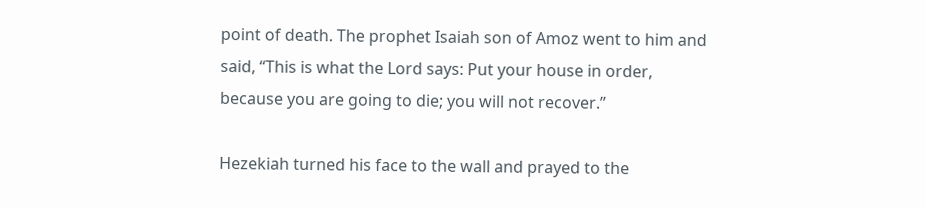point of death. The prophet Isaiah son of Amoz went to him and said, “This is what the Lord says: Put your house in order, because you are going to die; you will not recover.”

Hezekiah turned his face to the wall and prayed to the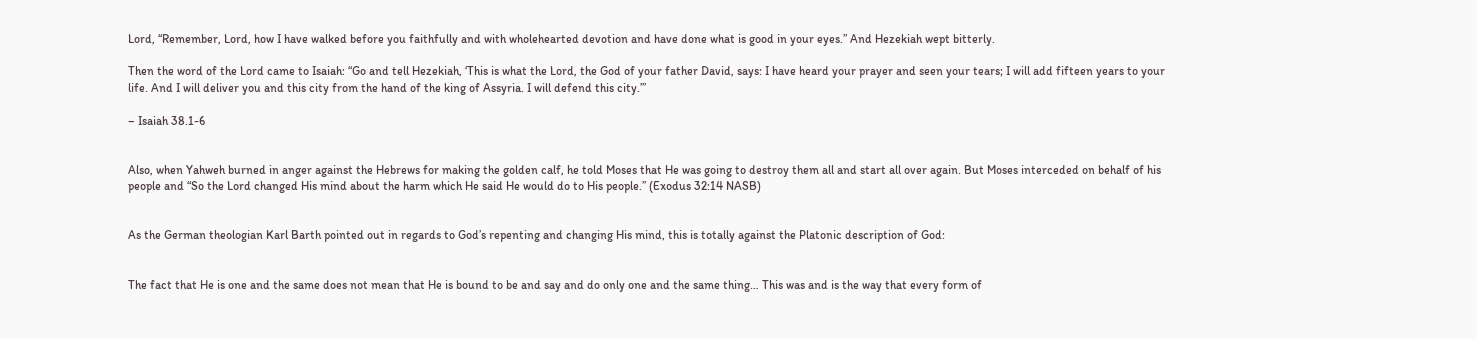Lord, “Remember, Lord, how I have walked before you faithfully and with wholehearted devotion and have done what is good in your eyes.” And Hezekiah wept bitterly.

Then the word of the Lord came to Isaiah: “Go and tell Hezekiah, ‘This is what the Lord, the God of your father David, says: I have heard your prayer and seen your tears; I will add fifteen years to your life. And I will deliver you and this city from the hand of the king of Assyria. I will defend this city.’”

– Isaiah 38.1-6


Also, when Yahweh burned in anger against the Hebrews for making the golden calf, he told Moses that He was going to destroy them all and start all over again. But Moses interceded on behalf of his people and “So the Lord changed His mind about the harm which He said He would do to His people.” (Exodus 32:14 NASB)


As the German theologian Karl Barth pointed out in regards to God’s repenting and changing His mind, this is totally against the Platonic description of God:


The fact that He is one and the same does not mean that He is bound to be and say and do only one and the same thing… This was and is the way that every form of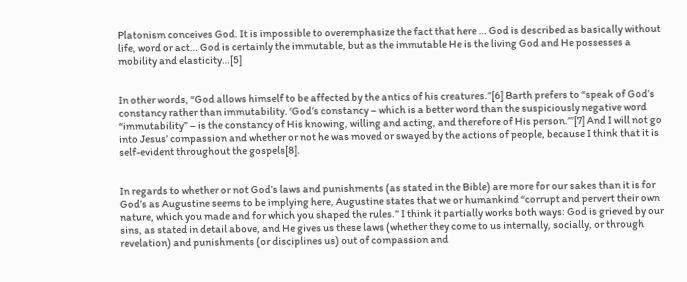Platonism conceives God. It is impossible to overemphasize the fact that here … God is described as basically without life, word or act… God is certainly the immutable, but as the immutable He is the living God and He possesses a mobility and elasticity…[5]


In other words, “God allows himself to be affected by the antics of his creatures.”[6] Barth prefers to “speak of God’s constancy rather than immutability. ‘God’s constancy – which is a better word than the suspiciously negative word “immutability” – is the constancy of His knowing, willing and acting, and therefore of His person.’”[7] And I will not go into Jesus’ compassion and whether or not he was moved or swayed by the actions of people, because I think that it is self-evident throughout the gospels[8].


In regards to whether or not God’s laws and punishments (as stated in the Bible) are more for our sakes than it is for God’s as Augustine seems to be implying here, Augustine states that we or humankind “corrupt and pervert their own nature, which you made and for which you shaped the rules.” I think it partially works both ways: God is grieved by our sins, as stated in detail above, and He gives us these laws (whether they come to us internally, socially, or through revelation) and punishments (or disciplines us) out of compassion and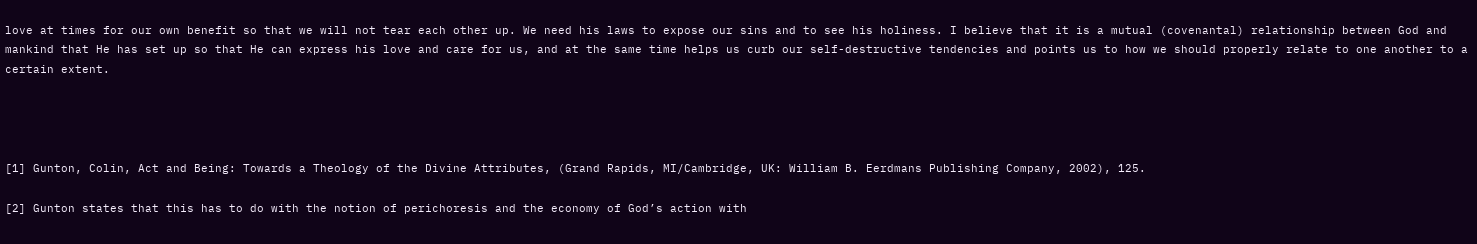love at times for our own benefit so that we will not tear each other up. We need his laws to expose our sins and to see his holiness. I believe that it is a mutual (covenantal) relationship between God and mankind that He has set up so that He can express his love and care for us, and at the same time helps us curb our self-destructive tendencies and points us to how we should properly relate to one another to a certain extent.




[1] Gunton, Colin, Act and Being: Towards a Theology of the Divine Attributes, (Grand Rapids, MI/Cambridge, UK: William B. Eerdmans Publishing Company, 2002), 125.

[2] Gunton states that this has to do with the notion of perichoresis and the economy of God’s action with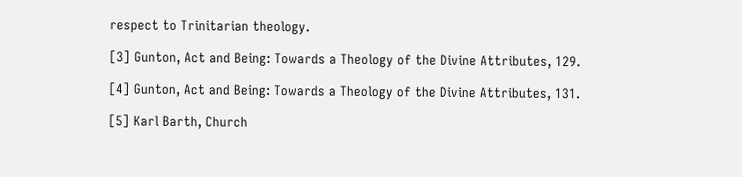respect to Trinitarian theology.

[3] Gunton, Act and Being: Towards a Theology of the Divine Attributes, 129.

[4] Gunton, Act and Being: Towards a Theology of the Divine Attributes, 131.

[5] Karl Barth, Church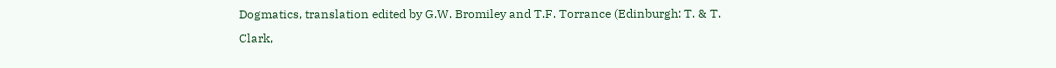Dogmatics, translation edited by G.W. Bromiley and T.F. Torrance (Edinburgh: T. & T. Clark,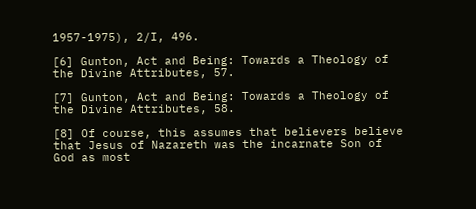1957-1975), 2/I, 496.

[6] Gunton, Act and Being: Towards a Theology of the Divine Attributes, 57.

[7] Gunton, Act and Being: Towards a Theology of the Divine Attributes, 58.

[8] Of course, this assumes that believers believe that Jesus of Nazareth was the incarnate Son of God as most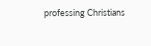professing Christians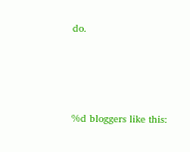do.




%d bloggers like this: